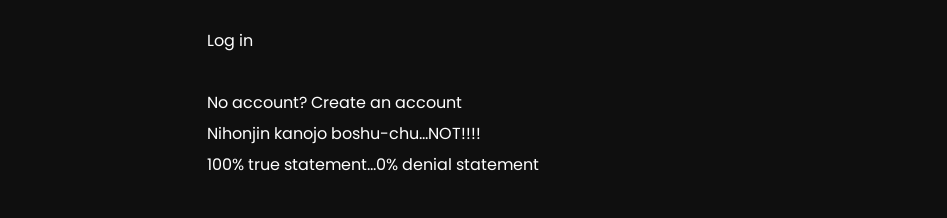Log in

No account? Create an account
Nihonjin kanojo boshu-chu...NOT!!!!
100% true statement...0% denial statement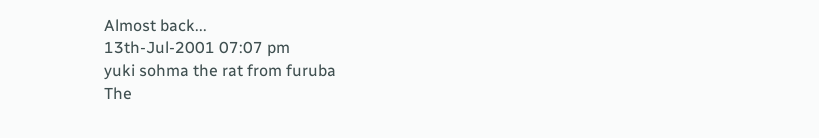Almost back...
13th-Jul-2001 07:07 pm
yuki sohma the rat from furuba
The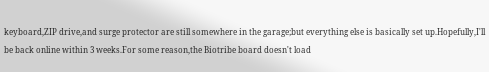keyboard,ZIP drive,and surge protector are still somewhere in the garage;but everything else is basically set up.Hopefully,I'll be back online within 3 weeks.For some reason,the Biotribe board doesn't load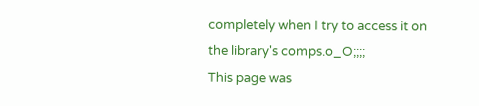completely when I try to access it on the library's comps.o_O;;;;
This page was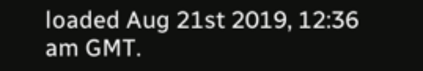loaded Aug 21st 2019, 12:36 am GMT.